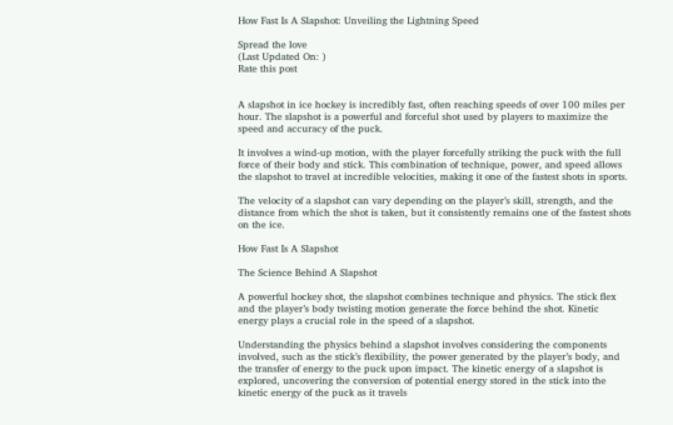How Fast Is A Slapshot: Unveiling the Lightning Speed

Spread the love
(Last Updated On: )
Rate this post


A slapshot in ice hockey is incredibly fast, often reaching speeds of over 100 miles per hour. The slapshot is a powerful and forceful shot used by players to maximize the speed and accuracy of the puck.

It involves a wind-up motion, with the player forcefully striking the puck with the full force of their body and stick. This combination of technique, power, and speed allows the slapshot to travel at incredible velocities, making it one of the fastest shots in sports.

The velocity of a slapshot can vary depending on the player’s skill, strength, and the distance from which the shot is taken, but it consistently remains one of the fastest shots on the ice.

How Fast Is A Slapshot

The Science Behind A Slapshot

A powerful hockey shot, the slapshot combines technique and physics. The stick flex and the player’s body twisting motion generate the force behind the shot. Kinetic energy plays a crucial role in the speed of a slapshot.

Understanding the physics behind a slapshot involves considering the components involved, such as the stick’s flexibility, the power generated by the player’s body, and the transfer of energy to the puck upon impact. The kinetic energy of a slapshot is explored, uncovering the conversion of potential energy stored in the stick into the kinetic energy of the puck as it travels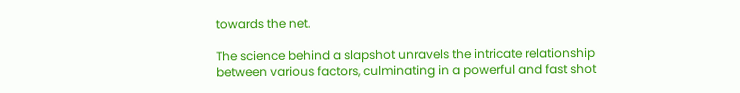towards the net.

The science behind a slapshot unravels the intricate relationship between various factors, culminating in a powerful and fast shot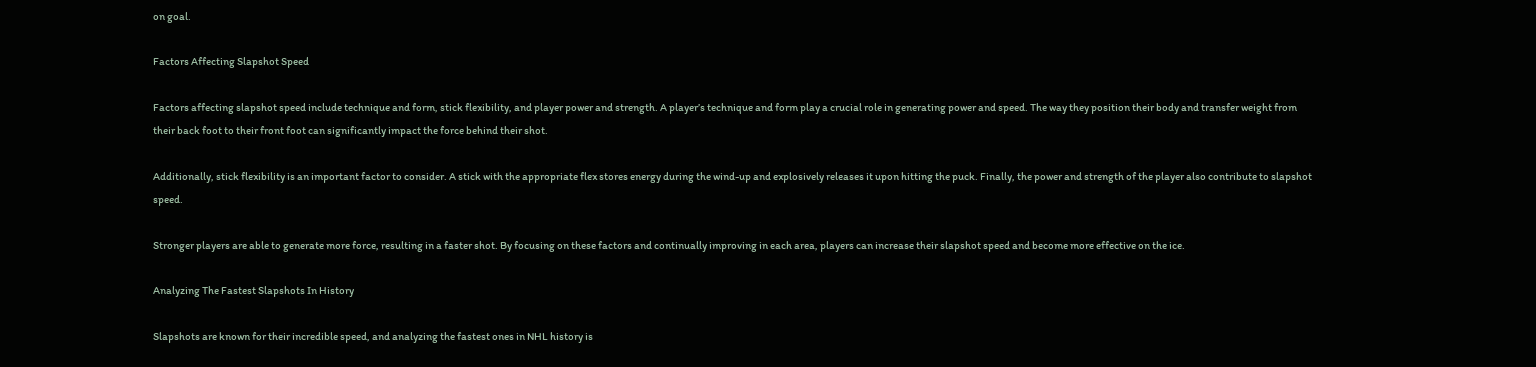on goal.

Factors Affecting Slapshot Speed

Factors affecting slapshot speed include technique and form, stick flexibility, and player power and strength. A player’s technique and form play a crucial role in generating power and speed. The way they position their body and transfer weight from their back foot to their front foot can significantly impact the force behind their shot.

Additionally, stick flexibility is an important factor to consider. A stick with the appropriate flex stores energy during the wind-up and explosively releases it upon hitting the puck. Finally, the power and strength of the player also contribute to slapshot speed.

Stronger players are able to generate more force, resulting in a faster shot. By focusing on these factors and continually improving in each area, players can increase their slapshot speed and become more effective on the ice.

Analyzing The Fastest Slapshots In History

Slapshots are known for their incredible speed, and analyzing the fastest ones in NHL history is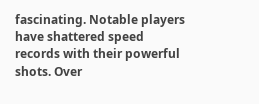fascinating. Notable players have shattered speed records with their powerful shots. Over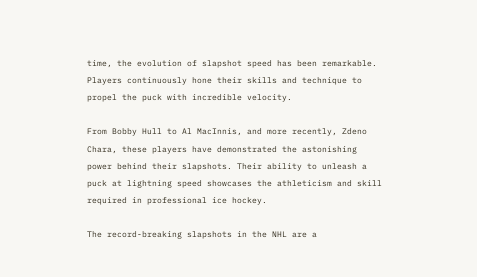time, the evolution of slapshot speed has been remarkable. Players continuously hone their skills and technique to propel the puck with incredible velocity.

From Bobby Hull to Al MacInnis, and more recently, Zdeno Chara, these players have demonstrated the astonishing power behind their slapshots. Their ability to unleash a puck at lightning speed showcases the athleticism and skill required in professional ice hockey.

The record-breaking slapshots in the NHL are a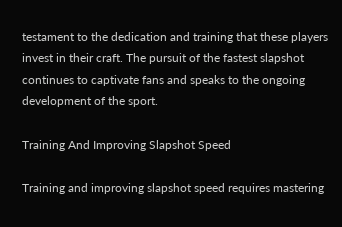testament to the dedication and training that these players invest in their craft. The pursuit of the fastest slapshot continues to captivate fans and speaks to the ongoing development of the sport.

Training And Improving Slapshot Speed

Training and improving slapshot speed requires mastering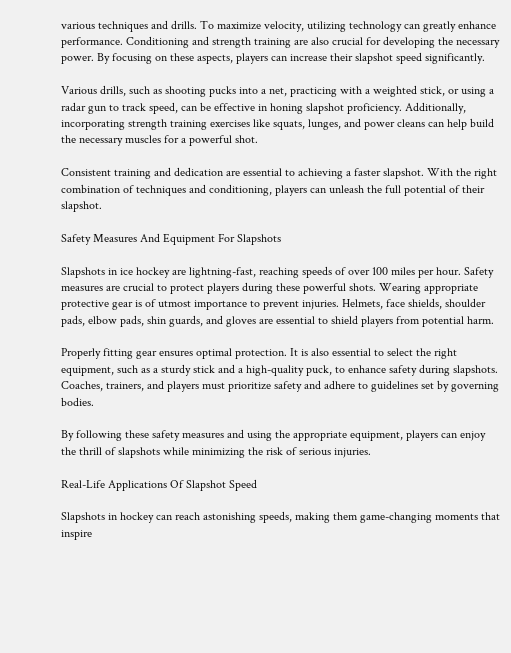various techniques and drills. To maximize velocity, utilizing technology can greatly enhance performance. Conditioning and strength training are also crucial for developing the necessary power. By focusing on these aspects, players can increase their slapshot speed significantly.

Various drills, such as shooting pucks into a net, practicing with a weighted stick, or using a radar gun to track speed, can be effective in honing slapshot proficiency. Additionally, incorporating strength training exercises like squats, lunges, and power cleans can help build the necessary muscles for a powerful shot.

Consistent training and dedication are essential to achieving a faster slapshot. With the right combination of techniques and conditioning, players can unleash the full potential of their slapshot.

Safety Measures And Equipment For Slapshots

Slapshots in ice hockey are lightning-fast, reaching speeds of over 100 miles per hour. Safety measures are crucial to protect players during these powerful shots. Wearing appropriate protective gear is of utmost importance to prevent injuries. Helmets, face shields, shoulder pads, elbow pads, shin guards, and gloves are essential to shield players from potential harm.

Properly fitting gear ensures optimal protection. It is also essential to select the right equipment, such as a sturdy stick and a high-quality puck, to enhance safety during slapshots. Coaches, trainers, and players must prioritize safety and adhere to guidelines set by governing bodies.

By following these safety measures and using the appropriate equipment, players can enjoy the thrill of slapshots while minimizing the risk of serious injuries.

Real-Life Applications Of Slapshot Speed

Slapshots in hockey can reach astonishing speeds, making them game-changing moments that inspire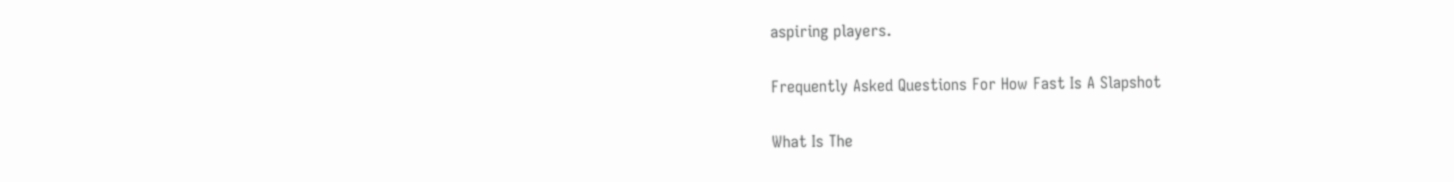aspiring players.

Frequently Asked Questions For How Fast Is A Slapshot

What Is The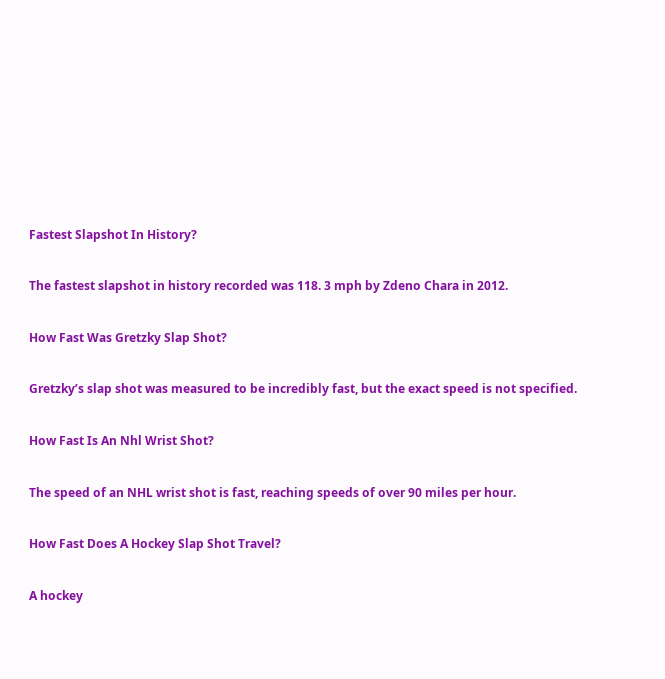Fastest Slapshot In History?

The fastest slapshot in history recorded was 118. 3 mph by Zdeno Chara in 2012.

How Fast Was Gretzky Slap Shot?

Gretzky’s slap shot was measured to be incredibly fast, but the exact speed is not specified.

How Fast Is An Nhl Wrist Shot?

The speed of an NHL wrist shot is fast, reaching speeds of over 90 miles per hour.

How Fast Does A Hockey Slap Shot Travel?

A hockey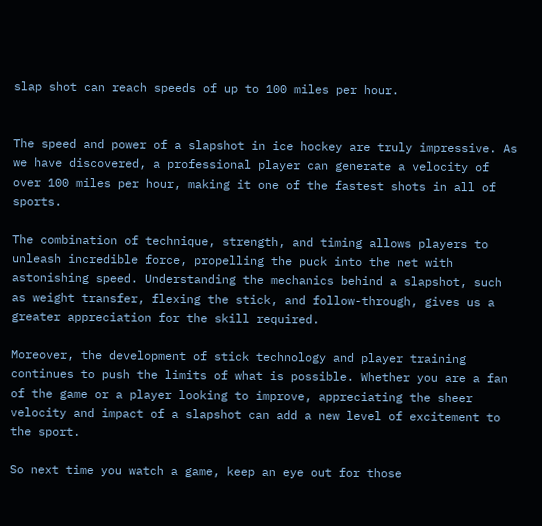slap shot can reach speeds of up to 100 miles per hour.


The speed and power of a slapshot in ice hockey are truly impressive. As we have discovered, a professional player can generate a velocity of over 100 miles per hour, making it one of the fastest shots in all of sports.

The combination of technique, strength, and timing allows players to unleash incredible force, propelling the puck into the net with astonishing speed. Understanding the mechanics behind a slapshot, such as weight transfer, flexing the stick, and follow-through, gives us a greater appreciation for the skill required.

Moreover, the development of stick technology and player training continues to push the limits of what is possible. Whether you are a fan of the game or a player looking to improve, appreciating the sheer velocity and impact of a slapshot can add a new level of excitement to the sport.

So next time you watch a game, keep an eye out for those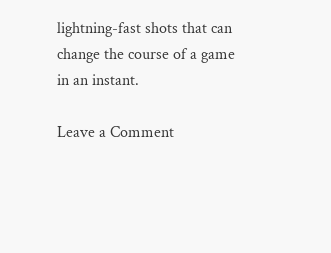lightning-fast shots that can change the course of a game in an instant.

Leave a Comment